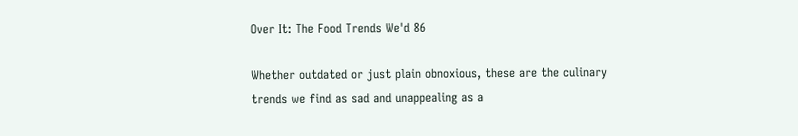Over It: The Food Trends We'd 86

Whether outdated or just plain obnoxious, these are the culinary trends we find as sad and unappealing as a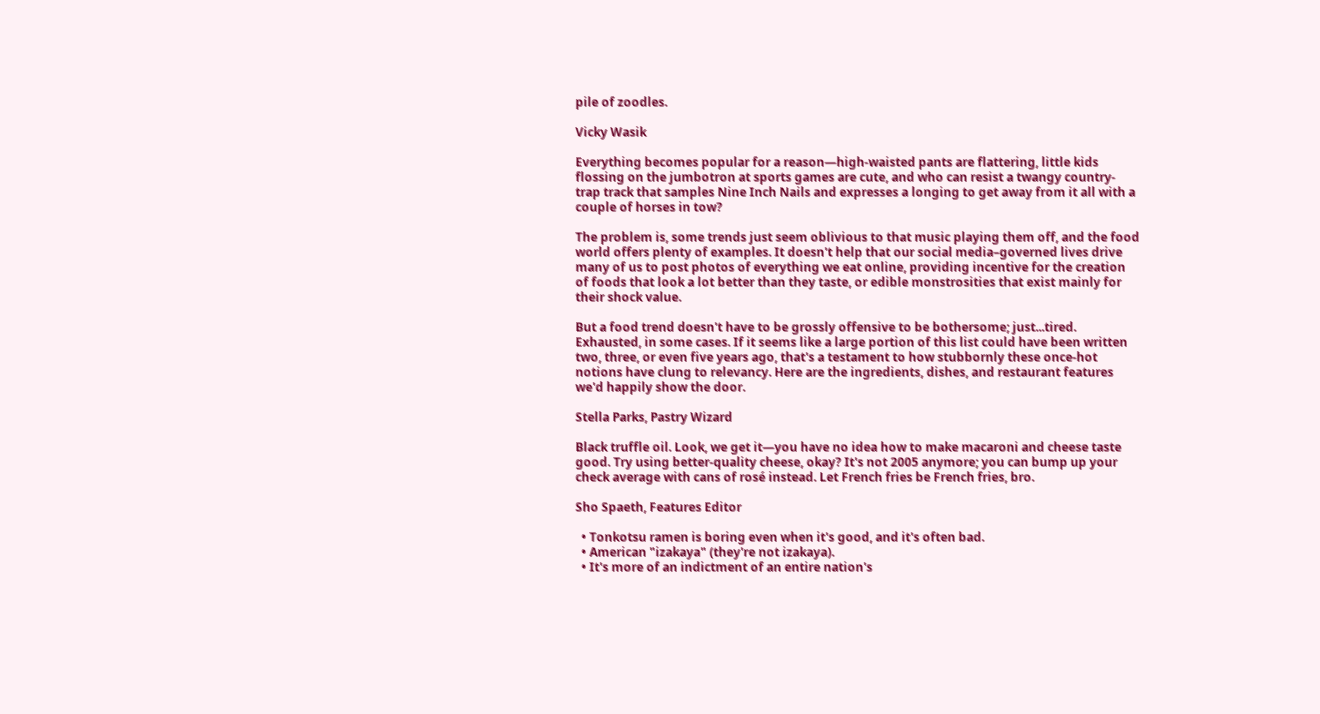pile of zoodles.

Vicky Wasik

Everything becomes popular for a reason—high-waisted pants are flattering, little kids flossing on the jumbotron at sports games are cute, and who can resist a twangy country-trap track that samples Nine Inch Nails and expresses a longing to get away from it all with a couple of horses in tow?

The problem is, some trends just seem oblivious to that music playing them off, and the food world offers plenty of examples. It doesn't help that our social media–governed lives drive many of us to post photos of everything we eat online, providing incentive for the creation of foods that look a lot better than they taste, or edible monstrosities that exist mainly for their shock value.

But a food trend doesn't have to be grossly offensive to be bothersome; just...tired. Exhausted, in some cases. If it seems like a large portion of this list could have been written two, three, or even five years ago, that's a testament to how stubbornly these once-hot notions have clung to relevancy. Here are the ingredients, dishes, and restaurant features we'd happily show the door.

Stella Parks, Pastry Wizard

Black truffle oil. Look, we get it—you have no idea how to make macaroni and cheese taste good. Try using better-quality cheese, okay? It's not 2005 anymore; you can bump up your check average with cans of rosé instead. Let French fries be French fries, bro.

Sho Spaeth, Features Editor

  • Tonkotsu ramen is boring even when it's good, and it's often bad.
  • American "izakaya" (they're not izakaya).
  • It's more of an indictment of an entire nation's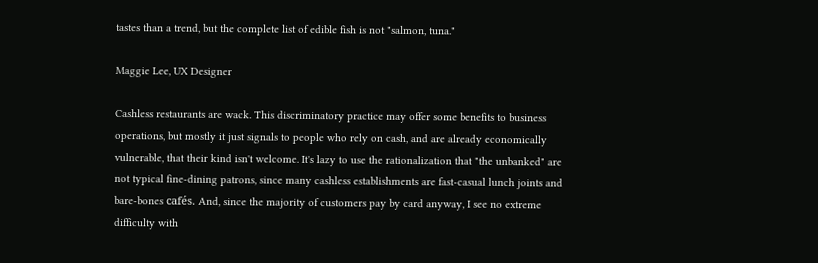tastes than a trend, but the complete list of edible fish is not "salmon, tuna."

Maggie Lee, UX Designer

Cashless restaurants are wack. This discriminatory practice may offer some benefits to business operations, but mostly it just signals to people who rely on cash, and are already economically vulnerable, that their kind isn't welcome. It's lazy to use the rationalization that "the unbanked" are not typical fine-dining patrons, since many cashless establishments are fast-casual lunch joints and bare-bones cafés. And, since the majority of customers pay by card anyway, I see no extreme difficulty with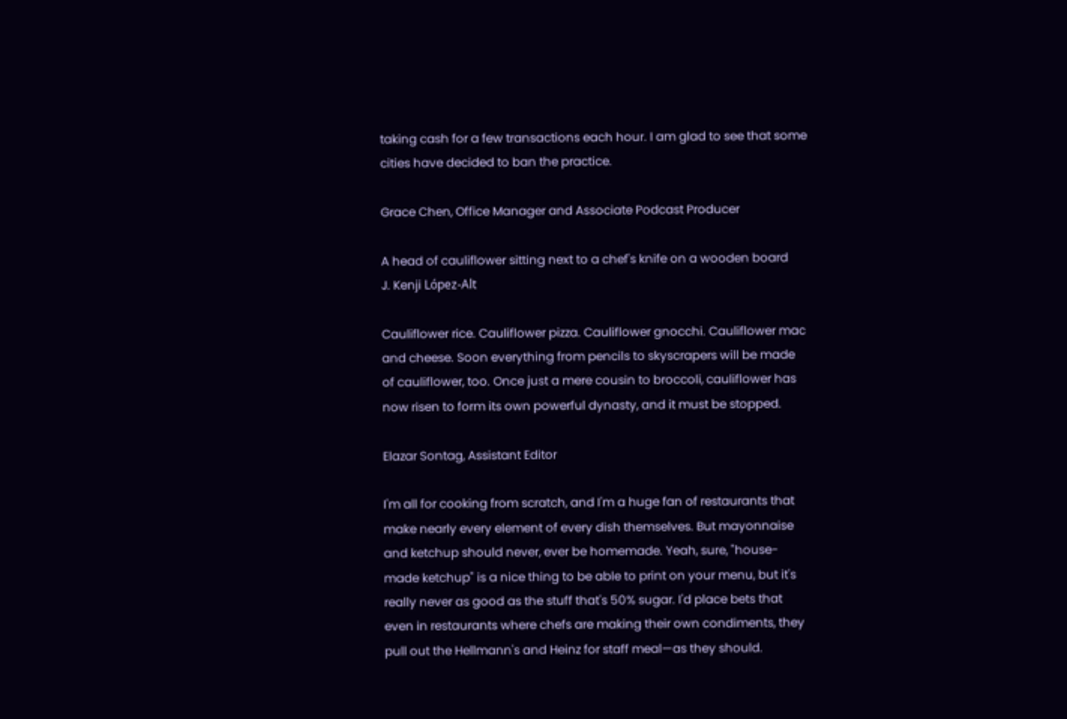taking cash for a few transactions each hour. I am glad to see that some cities have decided to ban the practice.

Grace Chen, Office Manager and Associate Podcast Producer

A head of cauliflower sitting next to a chef's knife on a wooden board
J. Kenji López-Alt

Cauliflower rice. Cauliflower pizza. Cauliflower gnocchi. Cauliflower mac and cheese. Soon everything from pencils to skyscrapers will be made of cauliflower, too. Once just a mere cousin to broccoli, cauliflower has now risen to form its own powerful dynasty, and it must be stopped.

Elazar Sontag, Assistant Editor

I'm all for cooking from scratch, and I'm a huge fan of restaurants that make nearly every element of every dish themselves. But mayonnaise and ketchup should never, ever be homemade. Yeah, sure, "house-made ketchup" is a nice thing to be able to print on your menu, but it's really never as good as the stuff that's 50% sugar. I'd place bets that even in restaurants where chefs are making their own condiments, they pull out the Hellmann's and Heinz for staff meal—as they should.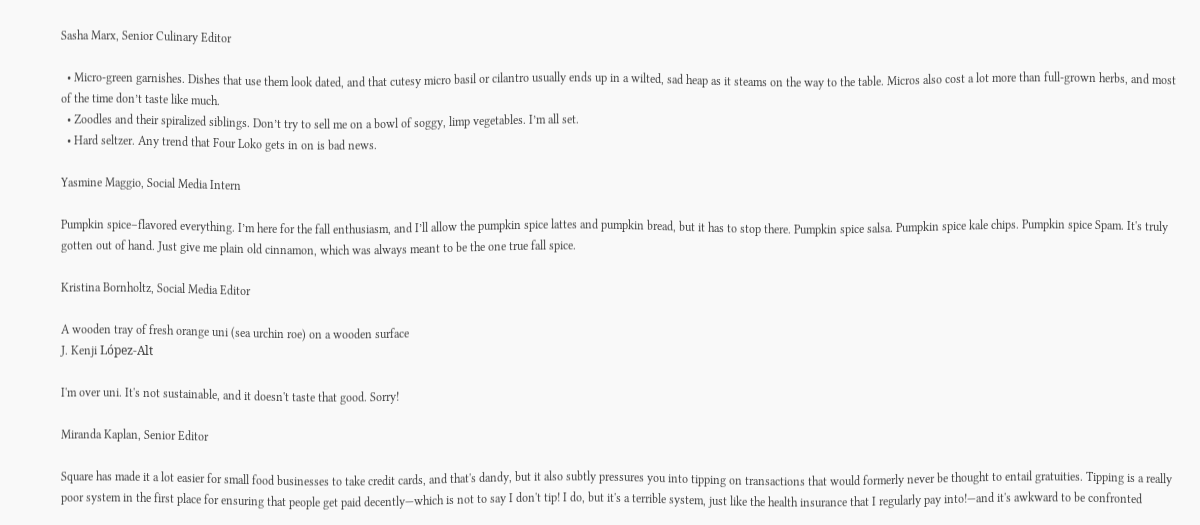Sasha Marx, Senior Culinary Editor

  • Micro-green garnishes. Dishes that use them look dated, and that cutesy micro basil or cilantro usually ends up in a wilted, sad heap as it steams on the way to the table. Micros also cost a lot more than full-grown herbs, and most of the time don’t taste like much.
  • Zoodles and their spiralized siblings. Don’t try to sell me on a bowl of soggy, limp vegetables. I’m all set.
  • Hard seltzer. Any trend that Four Loko gets in on is bad news.

Yasmine Maggio, Social Media Intern

Pumpkin spice–flavored everything. I’m here for the fall enthusiasm, and I’ll allow the pumpkin spice lattes and pumpkin bread, but it has to stop there. Pumpkin spice salsa. Pumpkin spice kale chips. Pumpkin spice Spam. It's truly gotten out of hand. Just give me plain old cinnamon, which was always meant to be the one true fall spice.

Kristina Bornholtz, Social Media Editor

A wooden tray of fresh orange uni (sea urchin roe) on a wooden surface
J. Kenji López-Alt

I'm over uni. It's not sustainable, and it doesn't taste that good. Sorry!

Miranda Kaplan, Senior Editor

Square has made it a lot easier for small food businesses to take credit cards, and that's dandy, but it also subtly pressures you into tipping on transactions that would formerly never be thought to entail gratuities. Tipping is a really poor system in the first place for ensuring that people get paid decently—which is not to say I don't tip! I do, but it's a terrible system, just like the health insurance that I regularly pay into!—and it's awkward to be confronted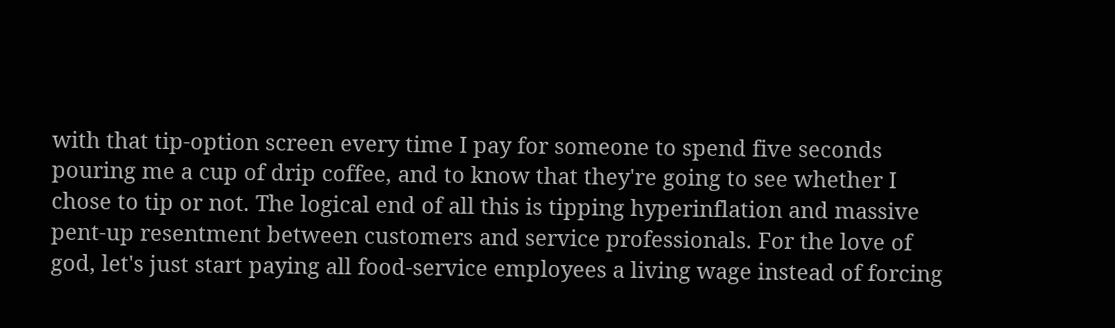with that tip-option screen every time I pay for someone to spend five seconds pouring me a cup of drip coffee, and to know that they're going to see whether I chose to tip or not. The logical end of all this is tipping hyperinflation and massive pent-up resentment between customers and service professionals. For the love of god, let's just start paying all food-service employees a living wage instead of forcing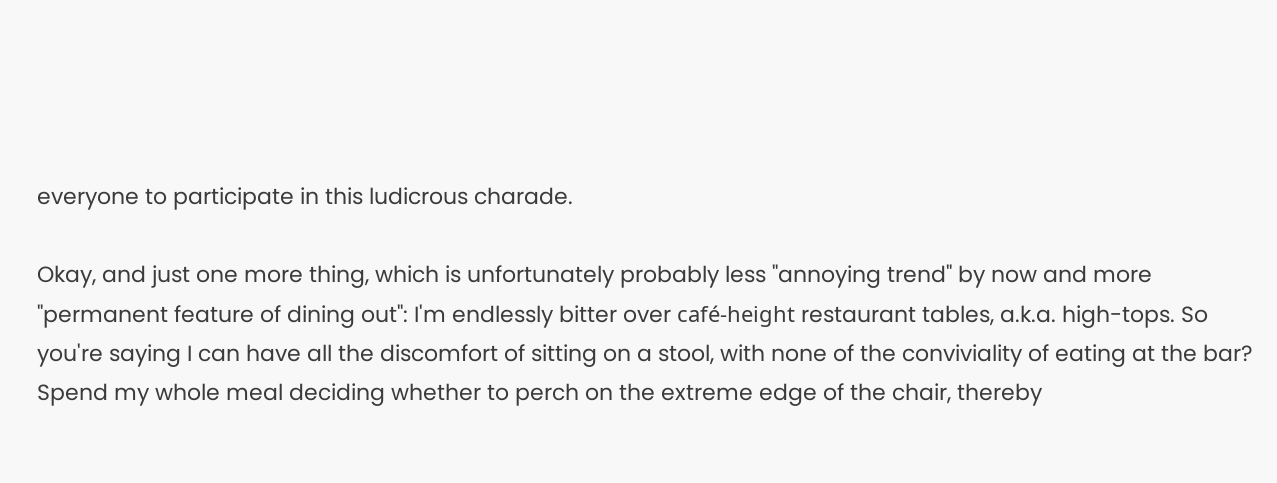everyone to participate in this ludicrous charade.

Okay, and just one more thing, which is unfortunately probably less "annoying trend" by now and more "permanent feature of dining out": I'm endlessly bitter over café-height restaurant tables, a.k.a. high-tops. So you're saying I can have all the discomfort of sitting on a stool, with none of the conviviality of eating at the bar? Spend my whole meal deciding whether to perch on the extreme edge of the chair, thereby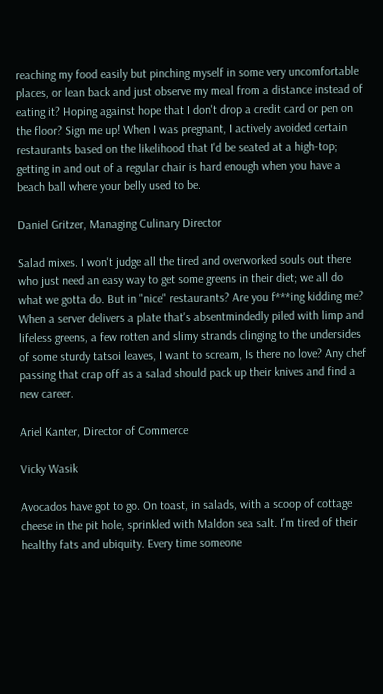reaching my food easily but pinching myself in some very uncomfortable places, or lean back and just observe my meal from a distance instead of eating it? Hoping against hope that I don't drop a credit card or pen on the floor? Sign me up! When I was pregnant, I actively avoided certain restaurants based on the likelihood that I'd be seated at a high-top; getting in and out of a regular chair is hard enough when you have a beach ball where your belly used to be.

Daniel Gritzer, Managing Culinary Director

Salad mixes. I won't judge all the tired and overworked souls out there who just need an easy way to get some greens in their diet; we all do what we gotta do. But in "nice" restaurants? Are you f***ing kidding me? When a server delivers a plate that's absentmindedly piled with limp and lifeless greens, a few rotten and slimy strands clinging to the undersides of some sturdy tatsoi leaves, I want to scream, Is there no love? Any chef passing that crap off as a salad should pack up their knives and find a new career.

Ariel Kanter, Director of Commerce

Vicky Wasik

Avocados have got to go. On toast, in salads, with a scoop of cottage cheese in the pit hole, sprinkled with Maldon sea salt. I'm tired of their healthy fats and ubiquity. Every time someone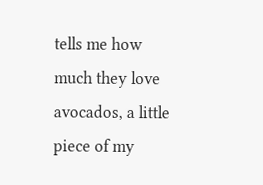tells me how much they love avocados, a little piece of my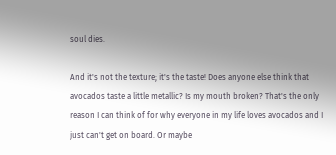soul dies.

And it's not the texture; it's the taste! Does anyone else think that avocados taste a little metallic? Is my mouth broken? That's the only reason I can think of for why everyone in my life loves avocados and I just can't get on board. Or maybe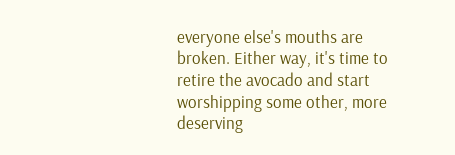everyone else's mouths are broken. Either way, it's time to retire the avocado and start worshipping some other, more deserving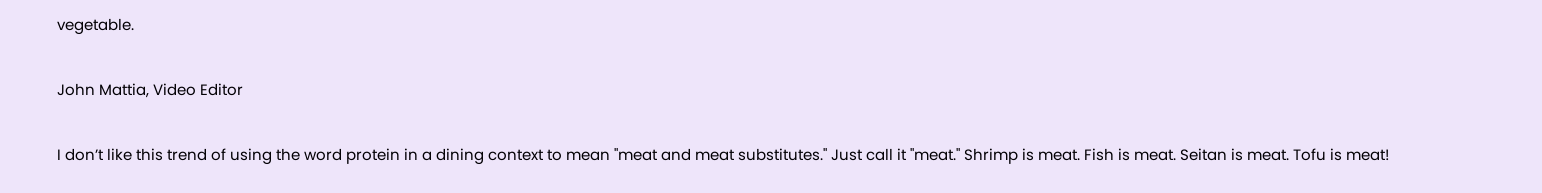vegetable.

John Mattia, Video Editor

I don’t like this trend of using the word protein in a dining context to mean "meat and meat substitutes." Just call it "meat." Shrimp is meat. Fish is meat. Seitan is meat. Tofu is meat!